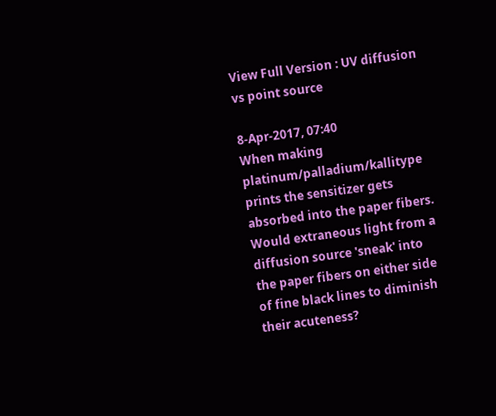View Full Version : UV diffusion vs point source

8-Apr-2017, 07:40
When making platinum/palladium/kallitype prints the sensitizer gets absorbed into the paper fibers. Would extraneous light from a diffusion source 'sneak' into the paper fibers on either side of fine black lines to diminish their acuteness?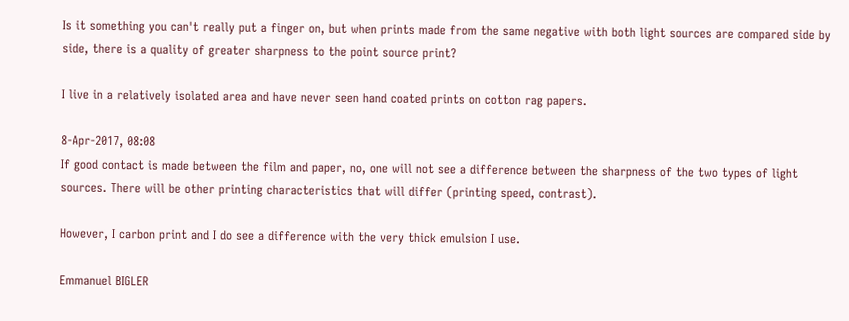Is it something you can't really put a finger on, but when prints made from the same negative with both light sources are compared side by side, there is a quality of greater sharpness to the point source print?

I live in a relatively isolated area and have never seen hand coated prints on cotton rag papers.

8-Apr-2017, 08:08
If good contact is made between the film and paper, no, one will not see a difference between the sharpness of the two types of light sources. There will be other printing characteristics that will differ (printing speed, contrast).

However, I carbon print and I do see a difference with the very thick emulsion I use.

Emmanuel BIGLER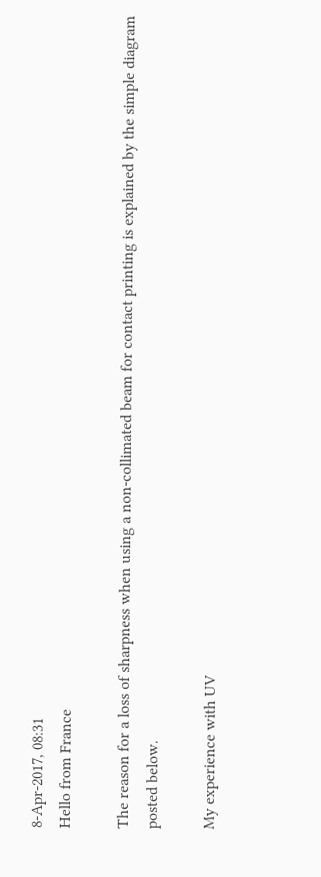8-Apr-2017, 08:31
Hello from France

The reason for a loss of sharpness when using a non-collimated beam for contact printing is explained by the simple diagram posted below.

My experience with UV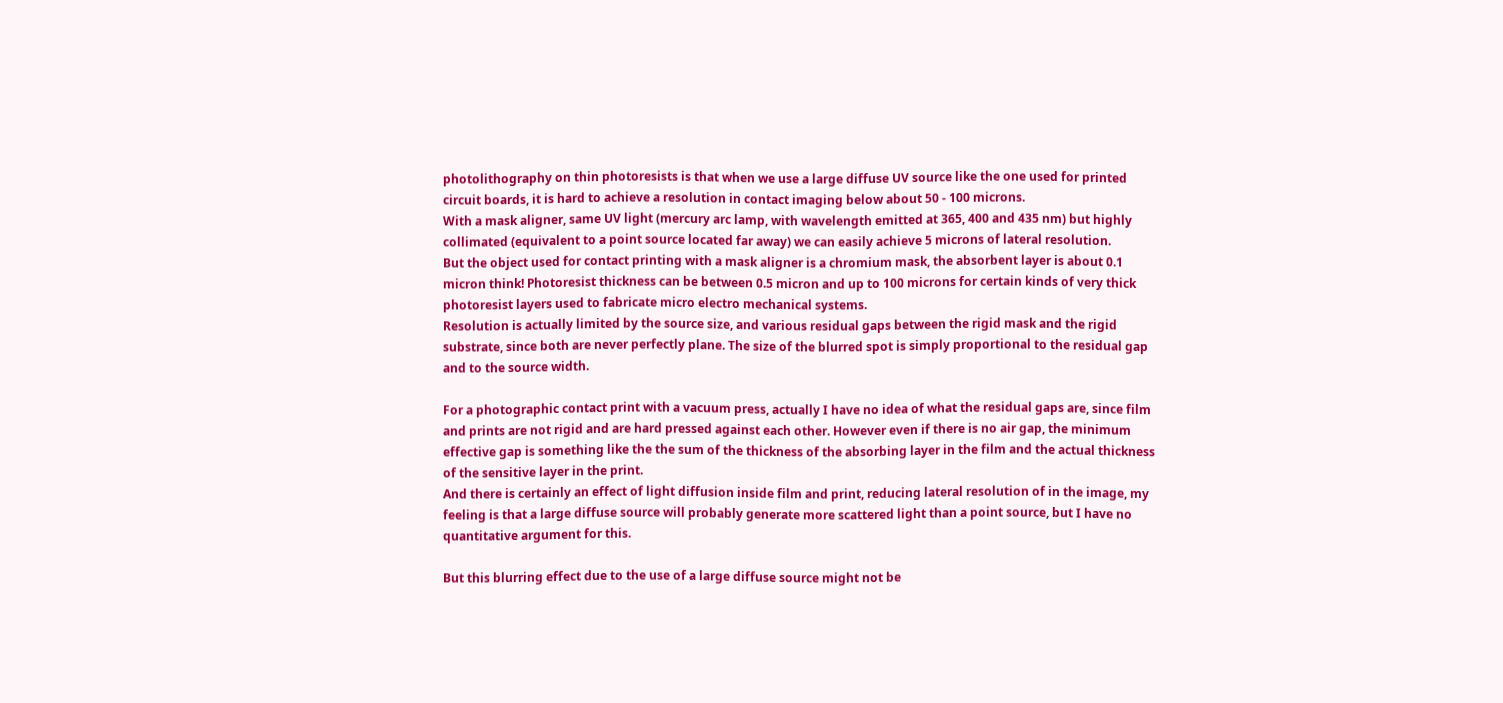photolithography on thin photoresists is that when we use a large diffuse UV source like the one used for printed circuit boards, it is hard to achieve a resolution in contact imaging below about 50 - 100 microns.
With a mask aligner, same UV light (mercury arc lamp, with wavelength emitted at 365, 400 and 435 nm) but highly collimated (equivalent to a point source located far away) we can easily achieve 5 microns of lateral resolution.
But the object used for contact printing with a mask aligner is a chromium mask, the absorbent layer is about 0.1 micron think! Photoresist thickness can be between 0.5 micron and up to 100 microns for certain kinds of very thick photoresist layers used to fabricate micro electro mechanical systems.
Resolution is actually limited by the source size, and various residual gaps between the rigid mask and the rigid substrate, since both are never perfectly plane. The size of the blurred spot is simply proportional to the residual gap and to the source width.

For a photographic contact print with a vacuum press, actually I have no idea of what the residual gaps are, since film and prints are not rigid and are hard pressed against each other. However even if there is no air gap, the minimum effective gap is something like the the sum of the thickness of the absorbing layer in the film and the actual thickness of the sensitive layer in the print.
And there is certainly an effect of light diffusion inside film and print, reducing lateral resolution of in the image, my feeling is that a large diffuse source will probably generate more scattered light than a point source, but I have no quantitative argument for this.

But this blurring effect due to the use of a large diffuse source might not be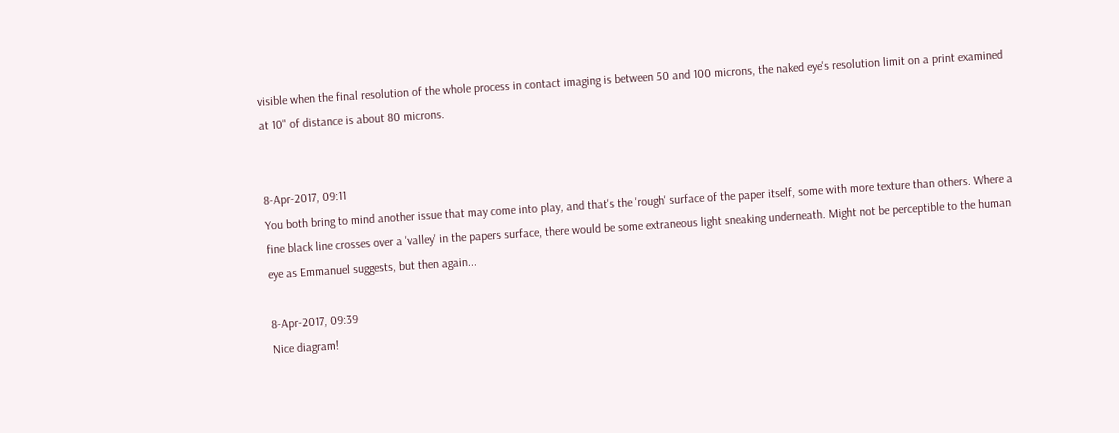visible when the final resolution of the whole process in contact imaging is between 50 and 100 microns, the naked eye's resolution limit on a print examined at 10" of distance is about 80 microns.


8-Apr-2017, 09:11
You both bring to mind another issue that may come into play, and that's the 'rough' surface of the paper itself, some with more texture than others. Where a fine black line crosses over a 'valley' in the papers surface, there would be some extraneous light sneaking underneath. Might not be perceptible to the human eye as Emmanuel suggests, but then again...

8-Apr-2017, 09:39
Nice diagram!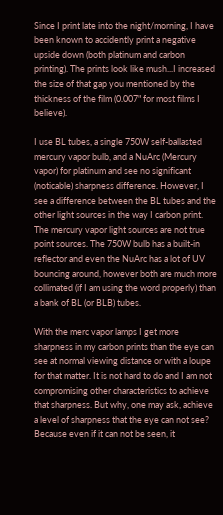Since I print late into the night/morning, I have been known to accidently print a negative upside down (both platinum and carbon printing). The prints look like mush...I increased the size of that gap you mentioned by the thickness of the film (0.007" for most films I believe).

I use BL tubes, a single 750W self-ballasted mercury vapor bulb, and a NuArc (Mercury vapor) for platinum and see no significant (noticable) sharpness difference. However, I see a difference between the BL tubes and the other light sources in the way I carbon print. The mercury vapor light sources are not true point sources. The 750W bulb has a built-in reflector and even the NuArc has a lot of UV bouncing around, however both are much more collimated (if I am using the word properly) than a bank of BL (or BLB) tubes.

With the merc vapor lamps I get more sharpness in my carbon prints than the eye can see at normal viewing distance or with a loupe for that matter. It is not hard to do and I am not compromising other characteristics to achieve that sharpness. But why, one may ask, achieve a level of sharpness that the eye can not see? Because even if it can not be seen, it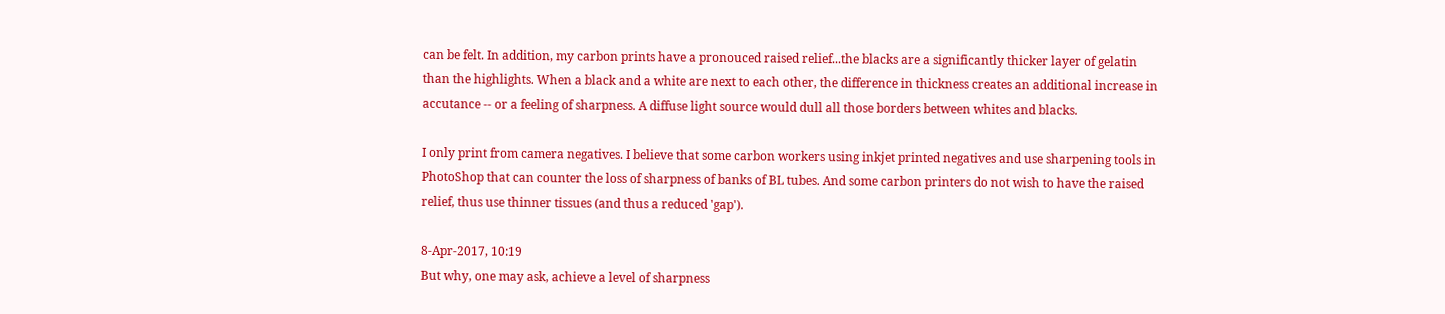can be felt. In addition, my carbon prints have a pronouced raised relief...the blacks are a significantly thicker layer of gelatin than the highlights. When a black and a white are next to each other, the difference in thickness creates an additional increase in accutance -- or a feeling of sharpness. A diffuse light source would dull all those borders between whites and blacks.

I only print from camera negatives. I believe that some carbon workers using inkjet printed negatives and use sharpening tools in PhotoShop that can counter the loss of sharpness of banks of BL tubes. And some carbon printers do not wish to have the raised relief, thus use thinner tissues (and thus a reduced 'gap').

8-Apr-2017, 10:19
But why, one may ask, achieve a level of sharpness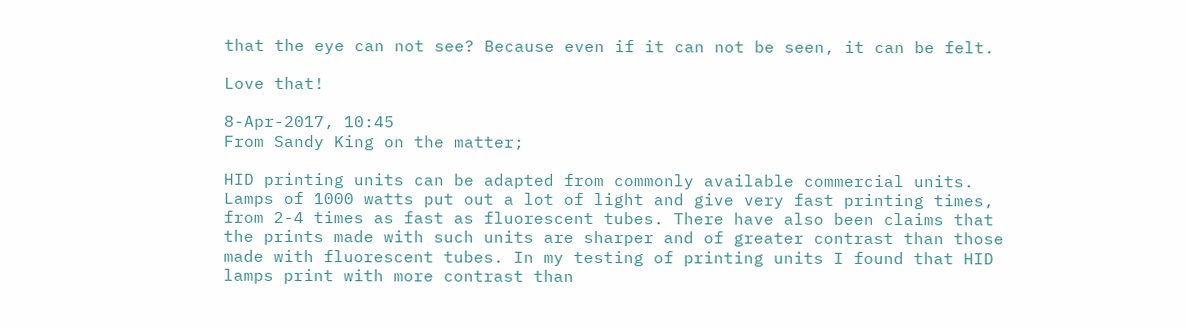that the eye can not see? Because even if it can not be seen, it can be felt.

Love that!

8-Apr-2017, 10:45
From Sandy King on the matter;

HID printing units can be adapted from commonly available commercial units. Lamps of 1000 watts put out a lot of light and give very fast printing times, from 2-4 times as fast as fluorescent tubes. There have also been claims that the prints made with such units are sharper and of greater contrast than those made with fluorescent tubes. In my testing of printing units I found that HID lamps print with more contrast than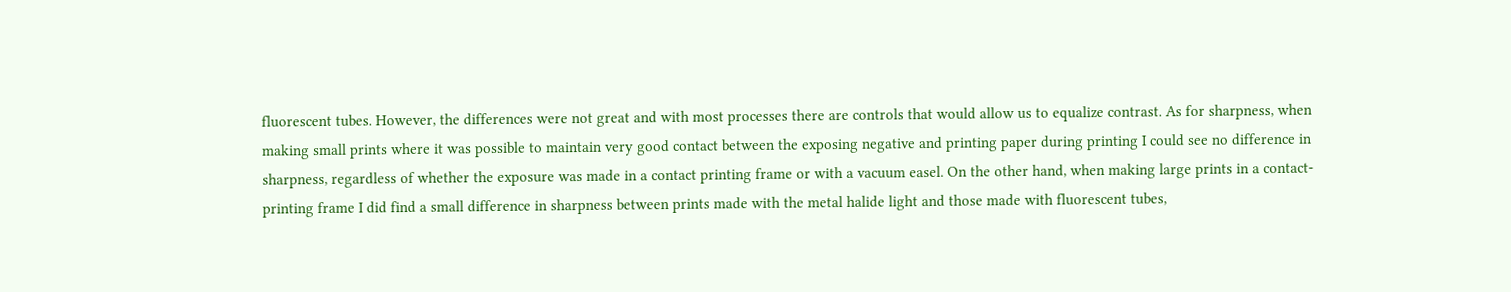fluorescent tubes. However, the differences were not great and with most processes there are controls that would allow us to equalize contrast. As for sharpness, when making small prints where it was possible to maintain very good contact between the exposing negative and printing paper during printing I could see no difference in sharpness, regardless of whether the exposure was made in a contact printing frame or with a vacuum easel. On the other hand, when making large prints in a contact-printing frame I did find a small difference in sharpness between prints made with the metal halide light and those made with fluorescent tubes,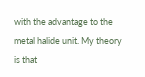with the advantage to the metal halide unit. My theory is that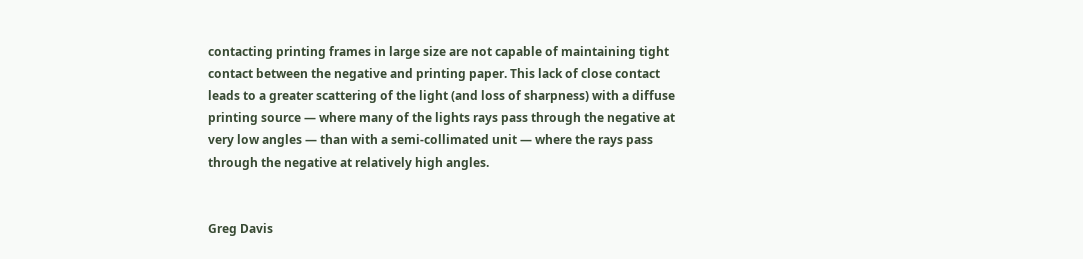contacting printing frames in large size are not capable of maintaining tight contact between the negative and printing paper. This lack of close contact leads to a greater scattering of the light (and loss of sharpness) with a diffuse printing source — where many of the lights rays pass through the negative at very low angles — than with a semi-collimated unit — where the rays pass through the negative at relatively high angles.


Greg Davis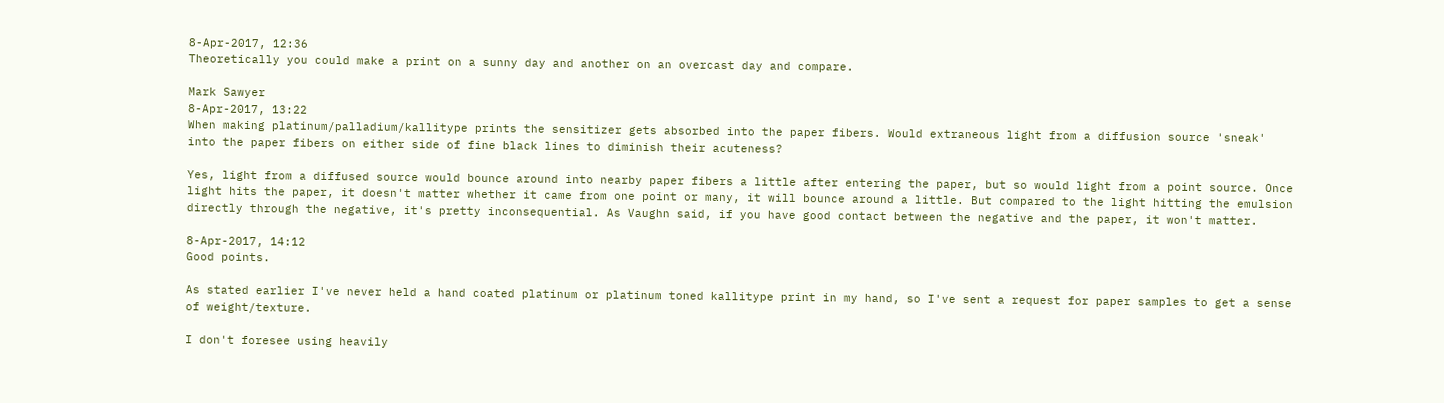8-Apr-2017, 12:36
Theoretically you could make a print on a sunny day and another on an overcast day and compare.

Mark Sawyer
8-Apr-2017, 13:22
When making platinum/palladium/kallitype prints the sensitizer gets absorbed into the paper fibers. Would extraneous light from a diffusion source 'sneak' into the paper fibers on either side of fine black lines to diminish their acuteness?

Yes, light from a diffused source would bounce around into nearby paper fibers a little after entering the paper, but so would light from a point source. Once light hits the paper, it doesn't matter whether it came from one point or many, it will bounce around a little. But compared to the light hitting the emulsion directly through the negative, it's pretty inconsequential. As Vaughn said, if you have good contact between the negative and the paper, it won't matter.

8-Apr-2017, 14:12
Good points.

As stated earlier I've never held a hand coated platinum or platinum toned kallitype print in my hand, so I've sent a request for paper samples to get a sense of weight/texture.

I don't foresee using heavily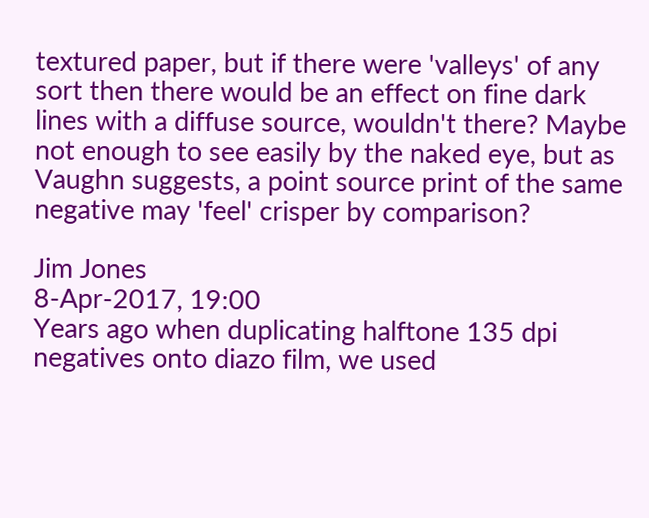textured paper, but if there were 'valleys' of any sort then there would be an effect on fine dark lines with a diffuse source, wouldn't there? Maybe not enough to see easily by the naked eye, but as Vaughn suggests, a point source print of the same negative may 'feel' crisper by comparison?

Jim Jones
8-Apr-2017, 19:00
Years ago when duplicating halftone 135 dpi negatives onto diazo film, we used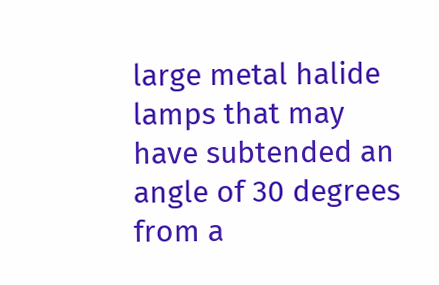large metal halide lamps that may have subtended an angle of 30 degrees from a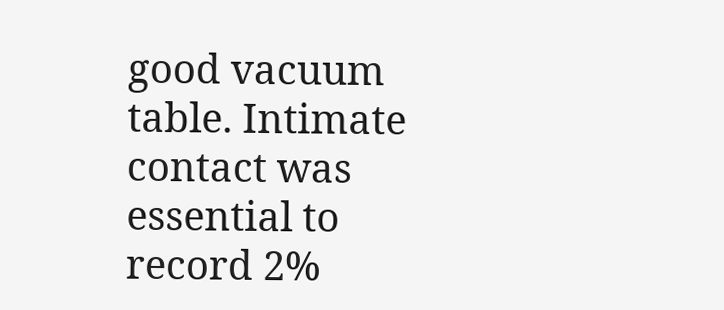good vacuum table. Intimate contact was essential to record 2%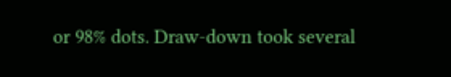or 98% dots. Draw-down took several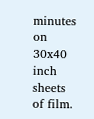minutes on 30x40 inch sheets of film.